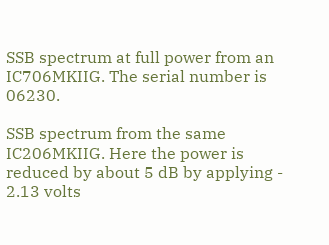SSB spectrum at full power from an IC706MKIIG. The serial number is 06230.

SSB spectrum from the same IC206MKIIG. Here the power is reduced by about 5 dB by applying - 2.13 volts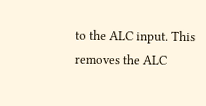to the ALC input. This removes the ALC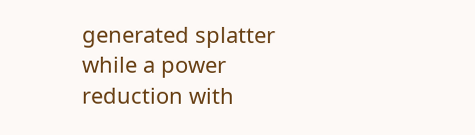generated splatter while a power reduction with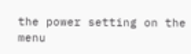the power setting on the menu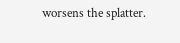worsens the splatter.